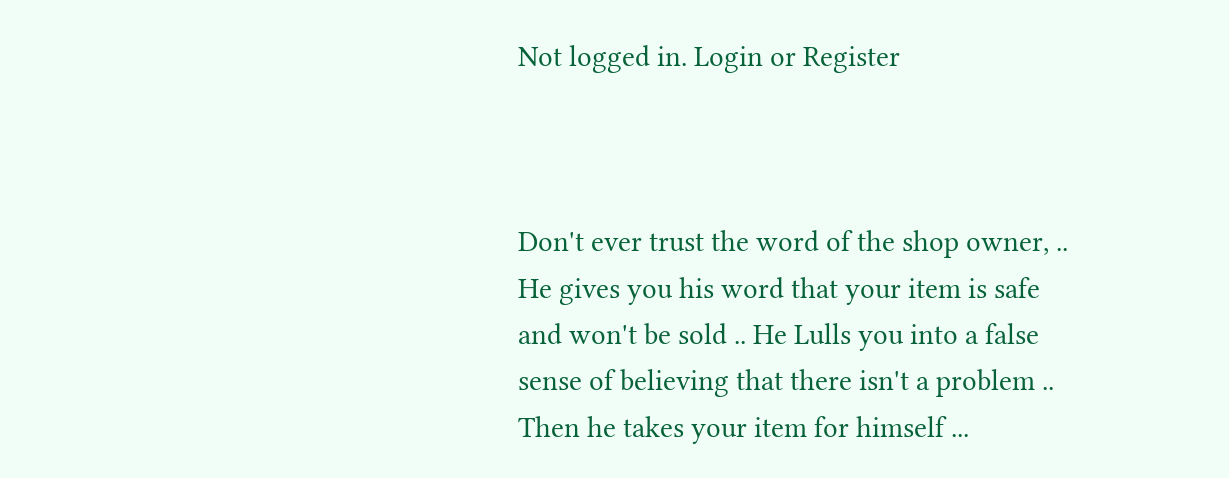Not logged in. Login or Register



Don't ever trust the word of the shop owner, .. He gives you his word that your item is safe and won't be sold .. He Lulls you into a false sense of believing that there isn't a problem .. Then he takes your item for himself ...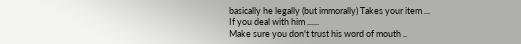basically he legally (but immorally) Takes your item ...
If you deal with him ......
Make sure you don't trust his word of mouth ..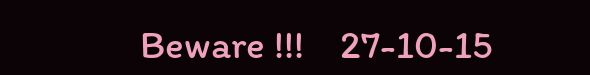Beware !!!    27-10-15